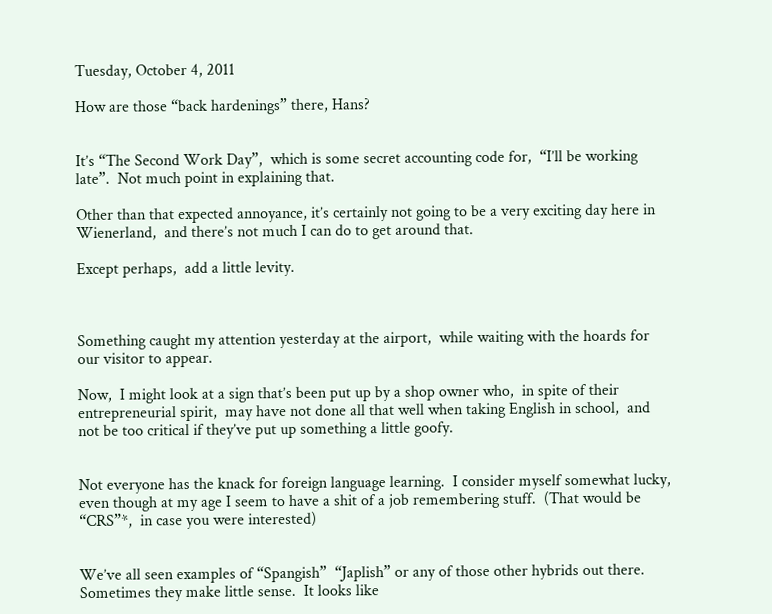Tuesday, October 4, 2011

How are those “back hardenings” there, Hans?


It’s “The Second Work Day”,  which is some secret accounting code for,  “I’ll be working late”.  Not much point in explaining that.

Other than that expected annoyance, it’s certainly not going to be a very exciting day here in Wienerland,  and there’s not much I can do to get around that.

Except perhaps,  add a little levity.



Something caught my attention yesterday at the airport,  while waiting with the hoards for our visitor to appear.

Now,  I might look at a sign that’s been put up by a shop owner who,  in spite of their entrepreneurial spirit,  may have not done all that well when taking English in school,  and not be too critical if they’ve put up something a little goofy.


Not everyone has the knack for foreign language learning.  I consider myself somewhat lucky,  even though at my age I seem to have a shit of a job remembering stuff.  (That would be “CRS”*,  in case you were interested)


We’ve all seen examples of “Spangish”  “Japlish” or any of those other hybrids out there.  Sometimes they make little sense.  It looks like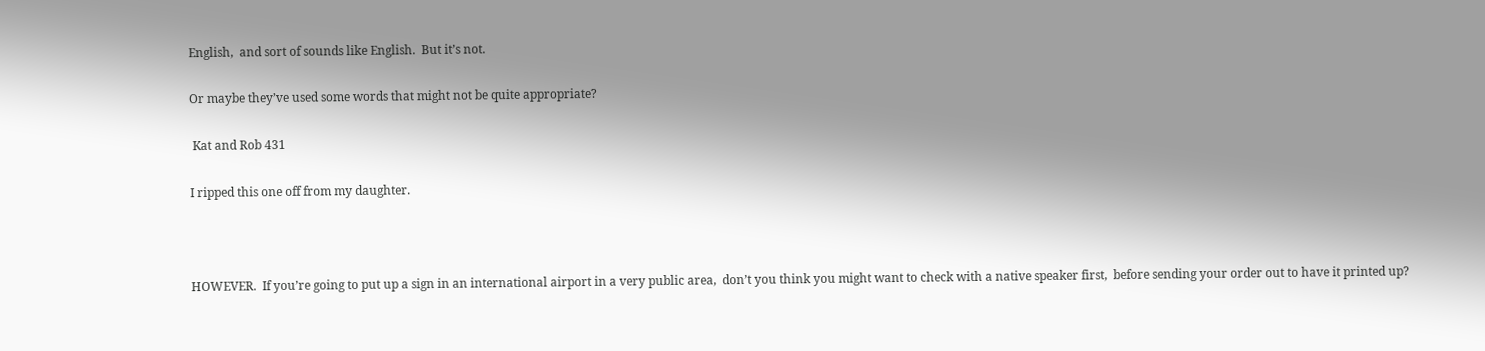English,  and sort of sounds like English.  But it’s not.

Or maybe they’ve used some words that might not be quite appropriate?

 Kat and Rob 431

I ripped this one off from my daughter.



HOWEVER.  If you’re going to put up a sign in an international airport in a very public area,  don’t you think you might want to check with a native speaker first,  before sending your order out to have it printed up?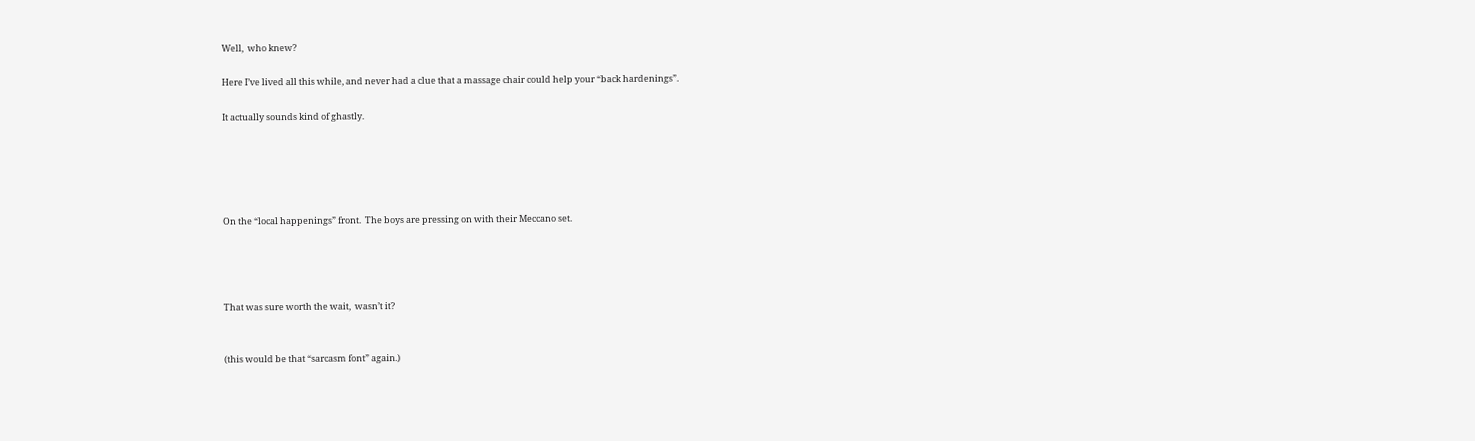Well,  who knew?

Here I’ve lived all this while, and never had a clue that a massage chair could help your “back hardenings”.

It actually sounds kind of ghastly.





On the “local happenings” front.  The boys are pressing on with their Meccano set.




That was sure worth the wait,  wasn’t it?


(this would be that “sarcasm font” again.)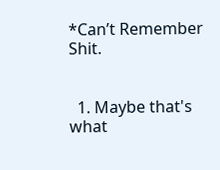*Can’t Remember Shit.


  1. Maybe that's what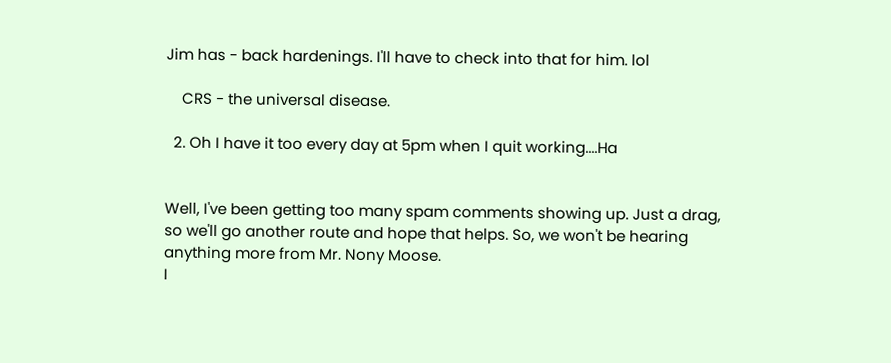Jim has - back hardenings. I'll have to check into that for him. lol

    CRS - the universal disease.

  2. Oh I have it too every day at 5pm when I quit working....Ha


Well, I've been getting too many spam comments showing up. Just a drag, so we'll go another route and hope that helps. So, we won't be hearing anything more from Mr. Nony Moose.
I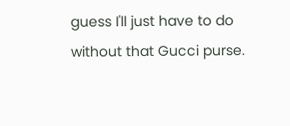guess I'll just have to do without that Gucci purse.